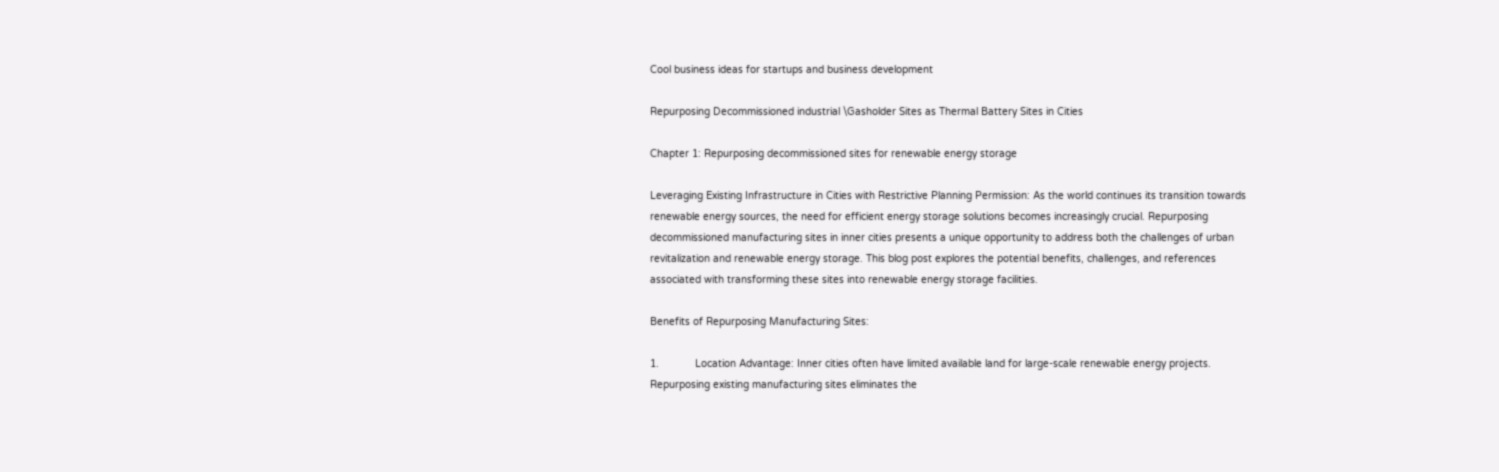Cool business ideas for startups and business development

Repurposing Decommissioned industrial \Gasholder Sites as Thermal Battery Sites in Cities

Chapter 1: Repurposing decommissioned sites for renewable energy storage

Leveraging Existing Infrastructure in Cities with Restrictive Planning Permission: As the world continues its transition towards renewable energy sources, the need for efficient energy storage solutions becomes increasingly crucial. Repurposing decommissioned manufacturing sites in inner cities presents a unique opportunity to address both the challenges of urban revitalization and renewable energy storage. This blog post explores the potential benefits, challenges, and references associated with transforming these sites into renewable energy storage facilities.

Benefits of Repurposing Manufacturing Sites:

1.            Location Advantage: Inner cities often have limited available land for large-scale renewable energy projects. Repurposing existing manufacturing sites eliminates the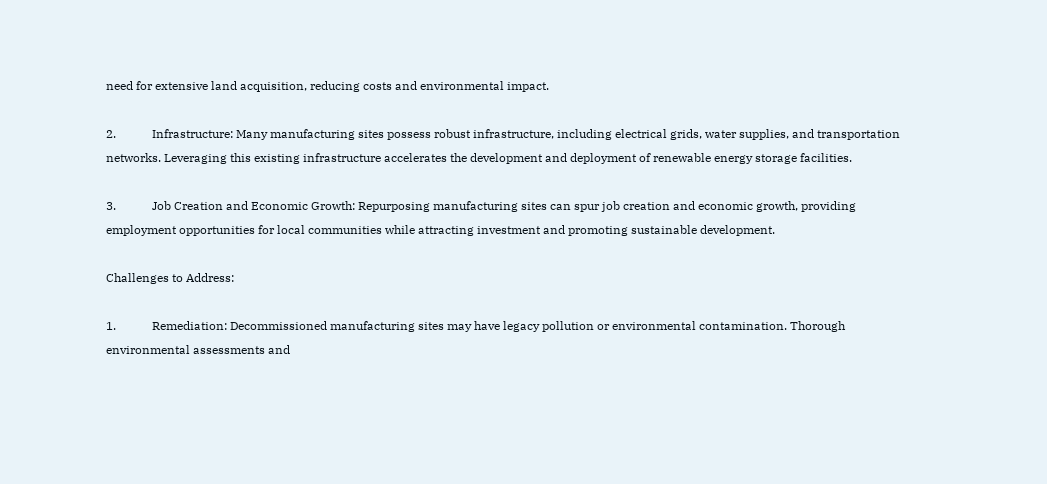need for extensive land acquisition, reducing costs and environmental impact.

2.            Infrastructure: Many manufacturing sites possess robust infrastructure, including electrical grids, water supplies, and transportation networks. Leveraging this existing infrastructure accelerates the development and deployment of renewable energy storage facilities.

3.            Job Creation and Economic Growth: Repurposing manufacturing sites can spur job creation and economic growth, providing employment opportunities for local communities while attracting investment and promoting sustainable development.

Challenges to Address:

1.            Remediation: Decommissioned manufacturing sites may have legacy pollution or environmental contamination. Thorough environmental assessments and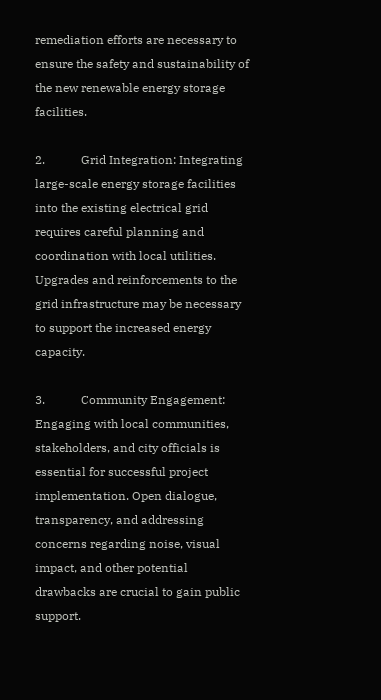remediation efforts are necessary to ensure the safety and sustainability of the new renewable energy storage facilities.

2.            Grid Integration: Integrating large-scale energy storage facilities into the existing electrical grid requires careful planning and coordination with local utilities. Upgrades and reinforcements to the grid infrastructure may be necessary to support the increased energy capacity.

3.            Community Engagement: Engaging with local communities, stakeholders, and city officials is essential for successful project implementation. Open dialogue, transparency, and addressing concerns regarding noise, visual impact, and other potential drawbacks are crucial to gain public support.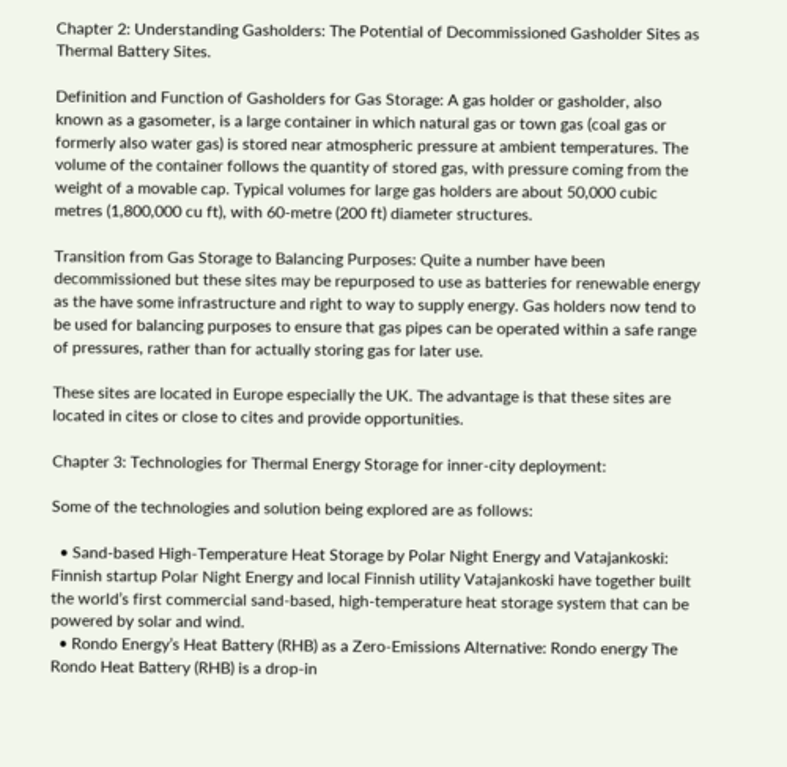Chapter 2: Understanding Gasholders: The Potential of Decommissioned Gasholder Sites as Thermal Battery Sites.

Definition and Function of Gasholders for Gas Storage: A gas holder or gasholder, also known as a gasometer, is a large container in which natural gas or town gas (coal gas or formerly also water gas) is stored near atmospheric pressure at ambient temperatures. The volume of the container follows the quantity of stored gas, with pressure coming from the weight of a movable cap. Typical volumes for large gas holders are about 50,000 cubic metres (1,800,000 cu ft), with 60-metre (200 ft) diameter structures.

Transition from Gas Storage to Balancing Purposes: Quite a number have been decommissioned but these sites may be repurposed to use as batteries for renewable energy as the have some infrastructure and right to way to supply energy. Gas holders now tend to be used for balancing purposes to ensure that gas pipes can be operated within a safe range of pressures, rather than for actually storing gas for later use.

These sites are located in Europe especially the UK. The advantage is that these sites are located in cites or close to cites and provide opportunities.

Chapter 3: Technologies for Thermal Energy Storage for inner-city deployment:

Some of the technologies and solution being explored are as follows:

  • Sand-based High-Temperature Heat Storage by Polar Night Energy and Vatajankoski: Finnish startup Polar Night Energy and local Finnish utility Vatajankoski have together built the world’s first commercial sand-based, high-temperature heat storage system that can be powered by solar and wind.
  • Rondo Energy’s Heat Battery (RHB) as a Zero-Emissions Alternative: Rondo energy The Rondo Heat Battery (RHB) is a drop-in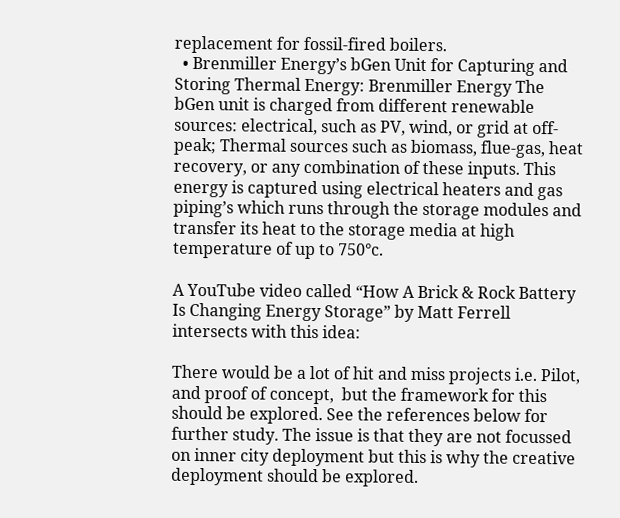replacement for fossil-fired boilers.
  • Brenmiller Energy’s bGen Unit for Capturing and Storing Thermal Energy: Brenmiller Energy The bGen unit is charged from different renewable sources: electrical, such as PV, wind, or grid at off-peak; Thermal sources such as biomass, flue-gas, heat recovery, or any combination of these inputs. This energy is captured using electrical heaters and gas piping’s which runs through the storage modules and transfer its heat to the storage media at high temperature of up to 750°c.

A YouTube video called “How A Brick & Rock Battery Is Changing Energy Storage” by Matt Ferrell intersects with this idea:

There would be a lot of hit and miss projects i.e. Pilot, and proof of concept,  but the framework for this should be explored. See the references below for further study. The issue is that they are not focussed on inner city deployment but this is why the creative deployment should be explored.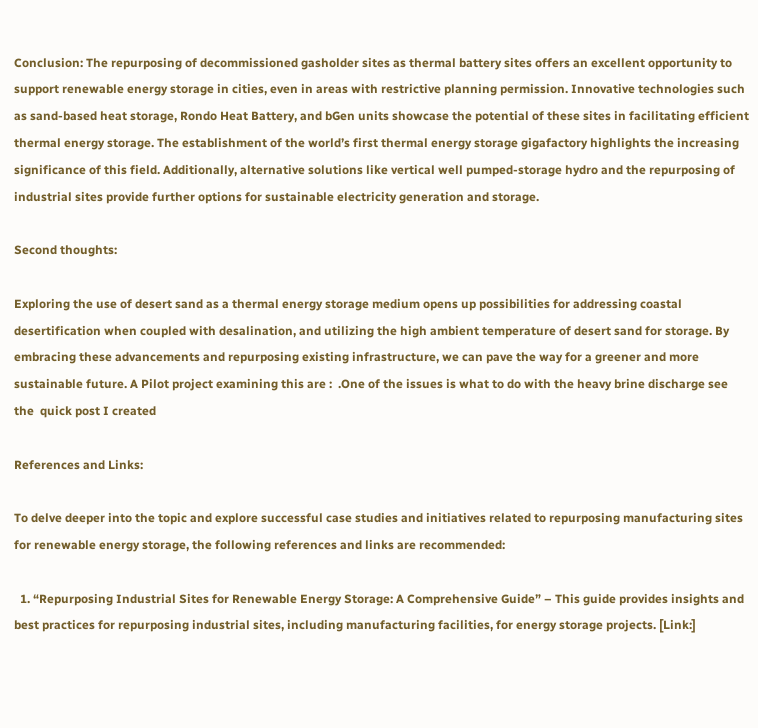Conclusion: The repurposing of decommissioned gasholder sites as thermal battery sites offers an excellent opportunity to support renewable energy storage in cities, even in areas with restrictive planning permission. Innovative technologies such as sand-based heat storage, Rondo Heat Battery, and bGen units showcase the potential of these sites in facilitating efficient thermal energy storage. The establishment of the world’s first thermal energy storage gigafactory highlights the increasing significance of this field. Additionally, alternative solutions like vertical well pumped-storage hydro and the repurposing of industrial sites provide further options for sustainable electricity generation and storage.

Second thoughts:

Exploring the use of desert sand as a thermal energy storage medium opens up possibilities for addressing coastal desertification when coupled with desalination, and utilizing the high ambient temperature of desert sand for storage. By embracing these advancements and repurposing existing infrastructure, we can pave the way for a greener and more sustainable future. A Pilot project examining this are :  .One of the issues is what to do with the heavy brine discharge see the  quick post I created

References and Links:

To delve deeper into the topic and explore successful case studies and initiatives related to repurposing manufacturing sites for renewable energy storage, the following references and links are recommended:

  1. “Repurposing Industrial Sites for Renewable Energy Storage: A Comprehensive Guide” – This guide provides insights and best practices for repurposing industrial sites, including manufacturing facilities, for energy storage projects. [Link:]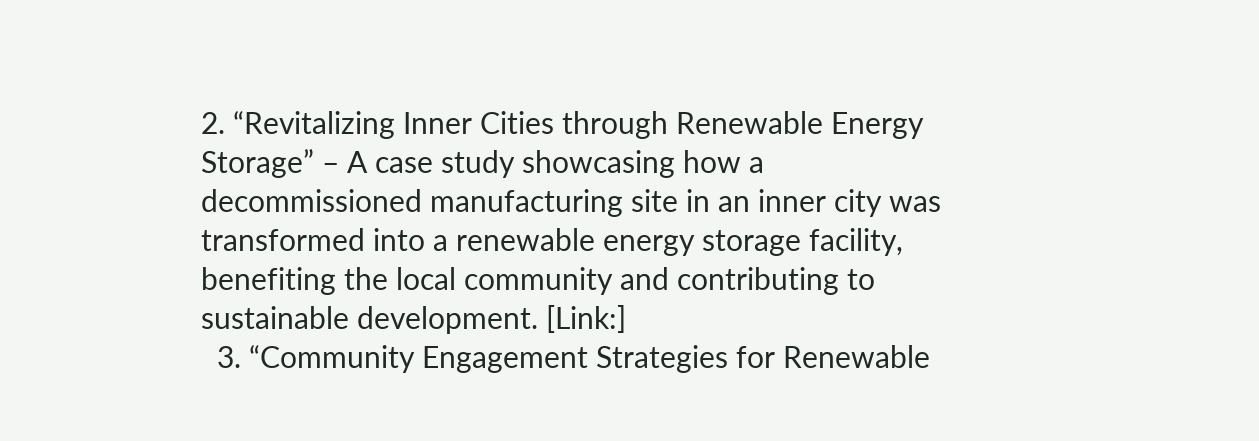2. “Revitalizing Inner Cities through Renewable Energy Storage” – A case study showcasing how a decommissioned manufacturing site in an inner city was transformed into a renewable energy storage facility, benefiting the local community and contributing to sustainable development. [Link:]
  3. “Community Engagement Strategies for Renewable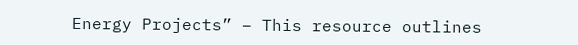Energy Projects” – This resource outlines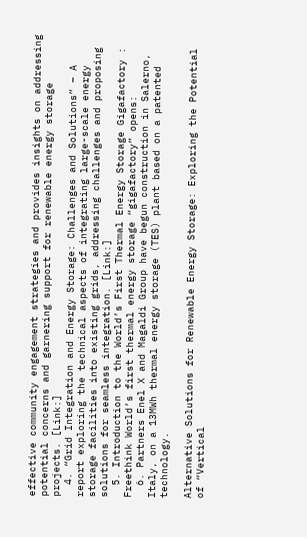effective community engagement strategies and provides insights on addressing potential concerns and garnering support for renewable energy storage projects. [Link:]
  4. “Grid Integration and Energy Storage: Challenges and Solutions” – A report exploring the technical aspects of integrating large-scale energy storage facilities into existing grids, addressing challenges and proposing solutions for seamless integration. [Link:]
  5. Introduction to the World’s First Thermal Energy Storage Gigafactory : Freethink World’s first thermal energy storage “gigafactory” opens:
  6. Partners Enel X and Magaldi Group have begun construction in Salerno, Italy, on a 13MWh thermal energy storage (TES) plant based on a patented technology.

Alternative Solutions for Renewable Energy Storage: Exploring the Potential of “Vertical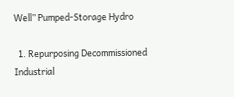Well” Pumped-Storage Hydro

  1. Repurposing Decommissioned Industrial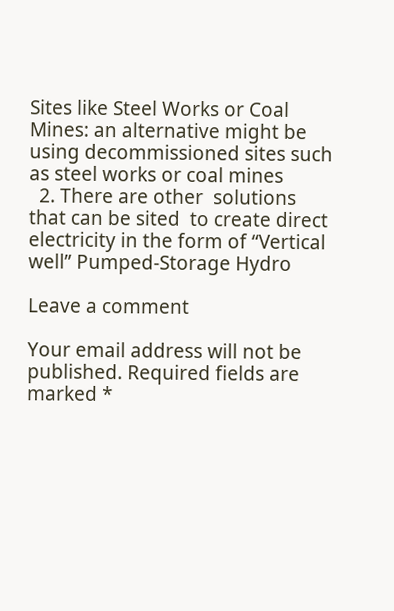Sites like Steel Works or Coal Mines: an alternative might be using decommissioned sites such as steel works or coal mines
  2. There are other  solutions that can be sited  to create direct  electricity in the form of “Vertical well” Pumped-Storage Hydro

Leave a comment

Your email address will not be published. Required fields are marked *